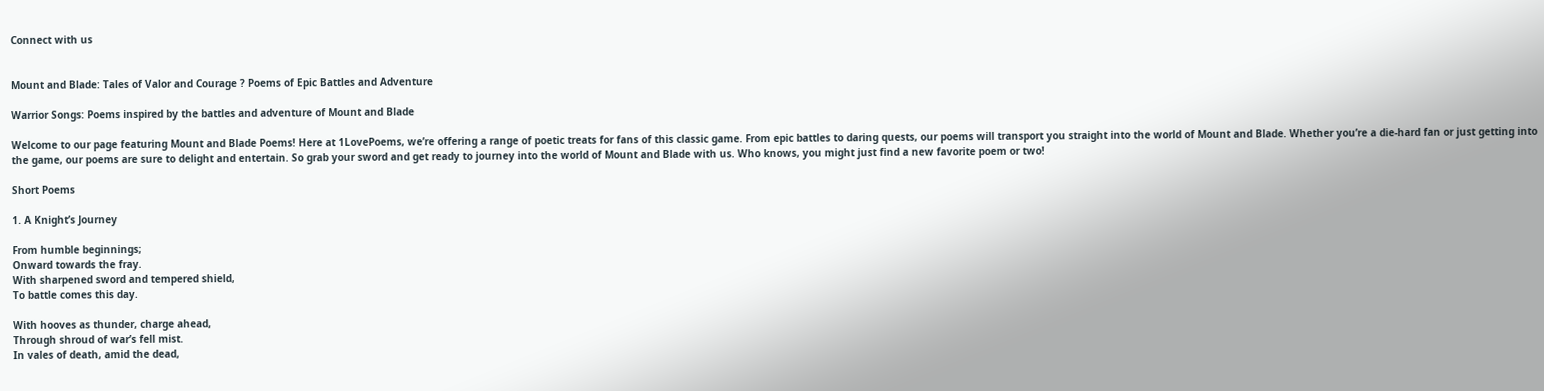Connect with us


Mount and Blade: Tales of Valor and Courage ? Poems of Epic Battles and Adventure

Warrior Songs: Poems inspired by the battles and adventure of Mount and Blade

Welcome to our page featuring Mount and Blade Poems! Here at 1LovePoems, we’re offering a range of poetic treats for fans of this classic game. From epic battles to daring quests, our poems will transport you straight into the world of Mount and Blade. Whether you’re a die-hard fan or just getting into the game, our poems are sure to delight and entertain. So grab your sword and get ready to journey into the world of Mount and Blade with us. Who knows, you might just find a new favorite poem or two!

Short Poems

1. A Knight’s Journey

From humble beginnings;
Onward towards the fray.
With sharpened sword and tempered shield,
To battle comes this day.

With hooves as thunder, charge ahead,
Through shroud of war’s fell mist.
In vales of death, amid the dead,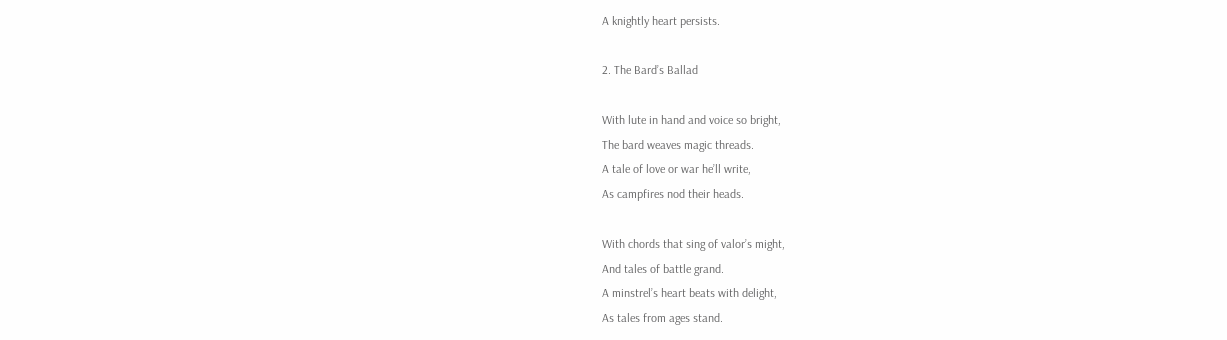A knightly heart persists.

2. The Bard’s Ballad

With lute in hand and voice so bright,
The bard weaves magic threads.
A tale of love or war he’ll write,
As campfires nod their heads.

With chords that sing of valor’s might,
And tales of battle grand.
A minstrel’s heart beats with delight,
As tales from ages stand.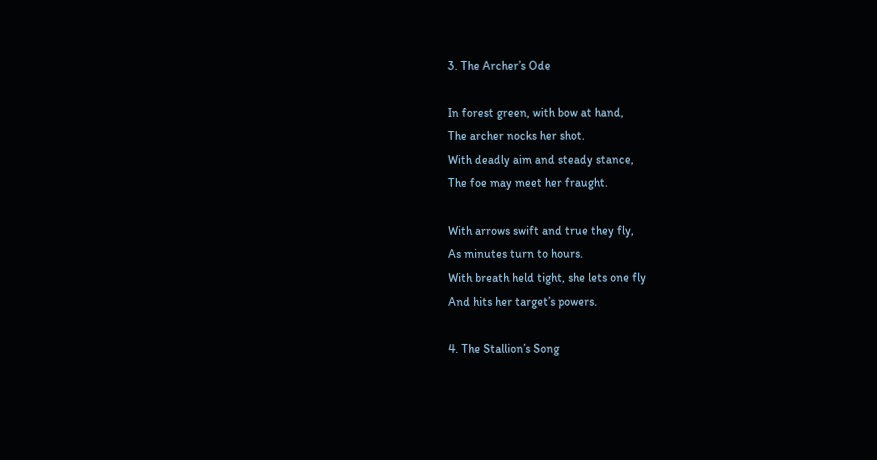3. The Archer’s Ode

In forest green, with bow at hand,
The archer nocks her shot.
With deadly aim and steady stance,
The foe may meet her fraught.

With arrows swift and true they fly,
As minutes turn to hours.
With breath held tight, she lets one fly
And hits her target’s powers.

4. The Stallion’s Song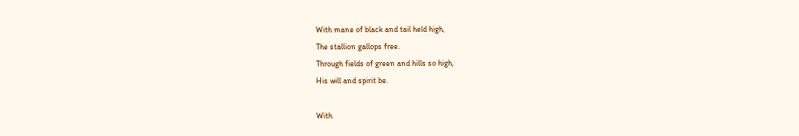With mane of black and tail held high,
The stallion gallops free.
Through fields of green and hills so high,
His will and spirit be.

With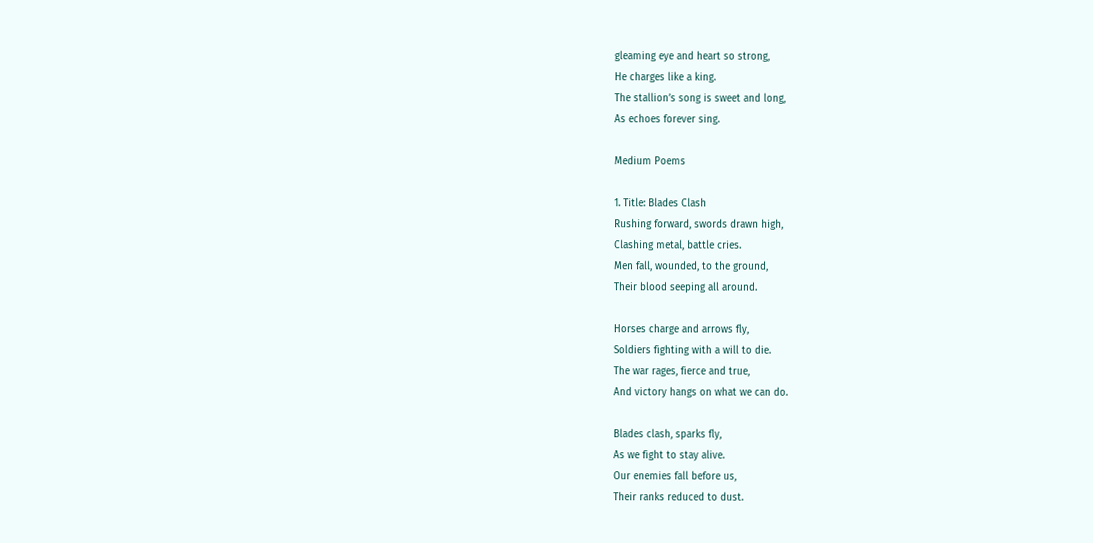gleaming eye and heart so strong,
He charges like a king.
The stallion’s song is sweet and long,
As echoes forever sing.

Medium Poems

1. Title: Blades Clash
Rushing forward, swords drawn high,
Clashing metal, battle cries.
Men fall, wounded, to the ground,
Their blood seeping all around.

Horses charge and arrows fly,
Soldiers fighting with a will to die.
The war rages, fierce and true,
And victory hangs on what we can do.

Blades clash, sparks fly,
As we fight to stay alive.
Our enemies fall before us,
Their ranks reduced to dust.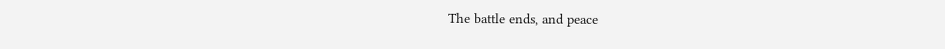The battle ends, and peace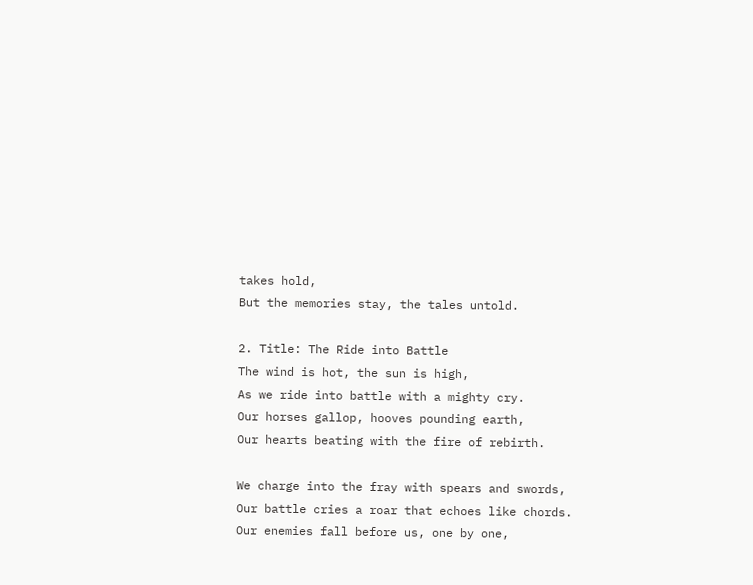takes hold,
But the memories stay, the tales untold.

2. Title: The Ride into Battle
The wind is hot, the sun is high,
As we ride into battle with a mighty cry.
Our horses gallop, hooves pounding earth,
Our hearts beating with the fire of rebirth.

We charge into the fray with spears and swords,
Our battle cries a roar that echoes like chords.
Our enemies fall before us, one by one,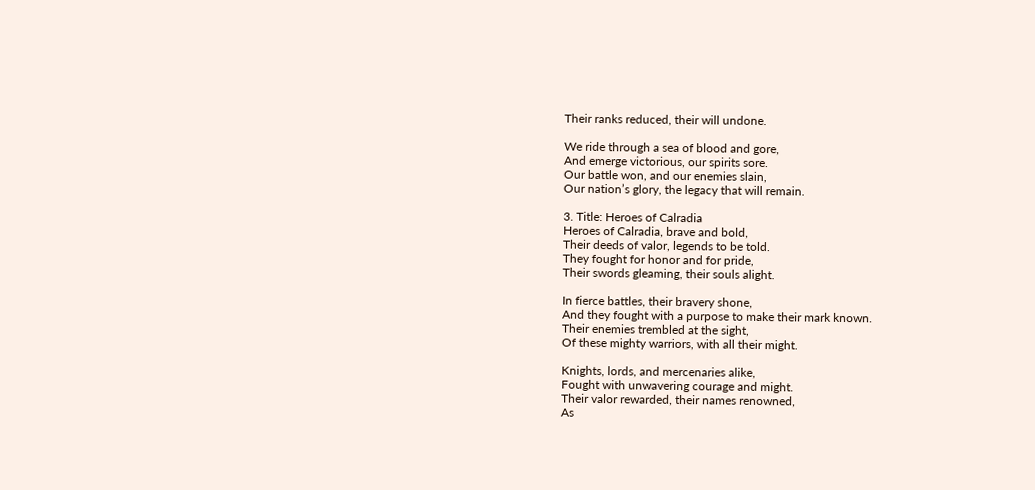Their ranks reduced, their will undone.

We ride through a sea of blood and gore,
And emerge victorious, our spirits sore.
Our battle won, and our enemies slain,
Our nation’s glory, the legacy that will remain.

3. Title: Heroes of Calradia
Heroes of Calradia, brave and bold,
Their deeds of valor, legends to be told.
They fought for honor and for pride,
Their swords gleaming, their souls alight.

In fierce battles, their bravery shone,
And they fought with a purpose to make their mark known.
Their enemies trembled at the sight,
Of these mighty warriors, with all their might.

Knights, lords, and mercenaries alike,
Fought with unwavering courage and might.
Their valor rewarded, their names renowned,
As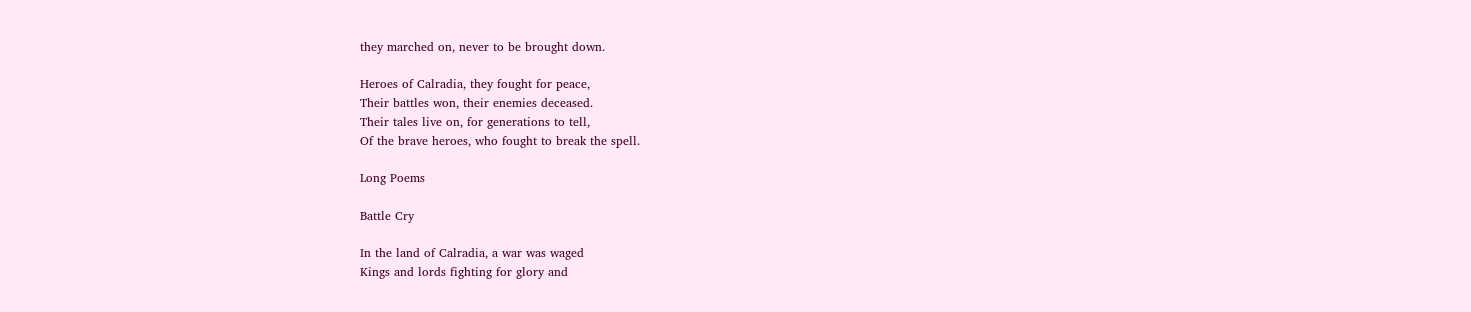they marched on, never to be brought down.

Heroes of Calradia, they fought for peace,
Their battles won, their enemies deceased.
Their tales live on, for generations to tell,
Of the brave heroes, who fought to break the spell.

Long Poems

Battle Cry

In the land of Calradia, a war was waged
Kings and lords fighting for glory and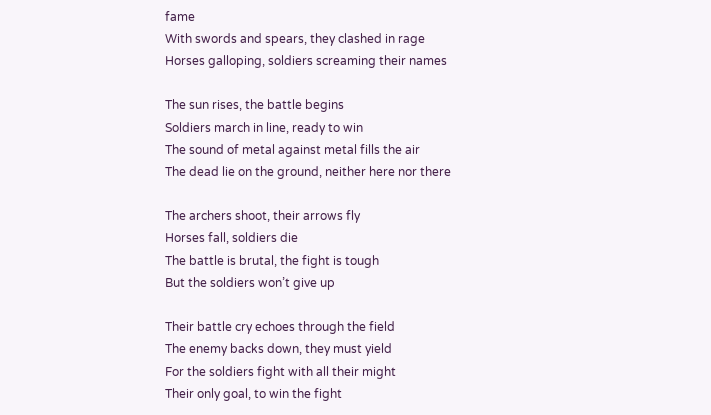fame
With swords and spears, they clashed in rage
Horses galloping, soldiers screaming their names

The sun rises, the battle begins
Soldiers march in line, ready to win
The sound of metal against metal fills the air
The dead lie on the ground, neither here nor there

The archers shoot, their arrows fly
Horses fall, soldiers die
The battle is brutal, the fight is tough
But the soldiers won’t give up

Their battle cry echoes through the field
The enemy backs down, they must yield
For the soldiers fight with all their might
Their only goal, to win the fight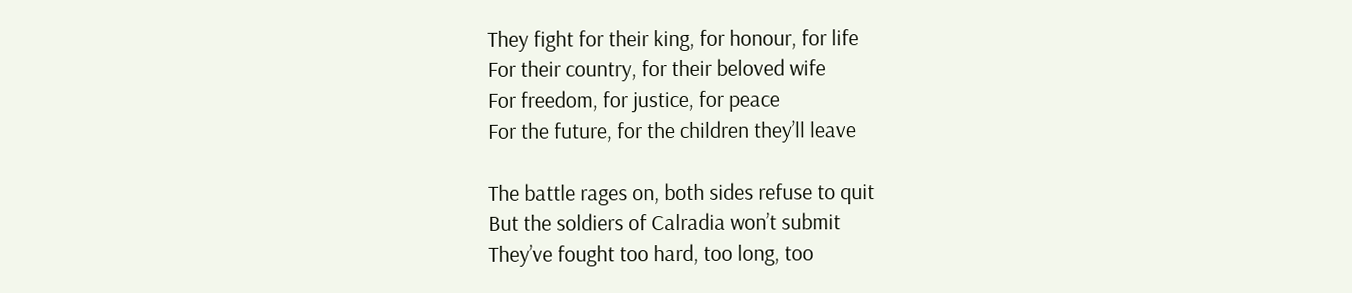They fight for their king, for honour, for life
For their country, for their beloved wife
For freedom, for justice, for peace
For the future, for the children they’ll leave

The battle rages on, both sides refuse to quit
But the soldiers of Calradia won’t submit
They’ve fought too hard, too long, too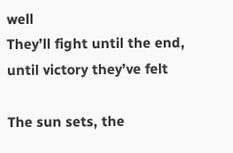well
They’ll fight until the end, until victory they’ve felt

The sun sets, the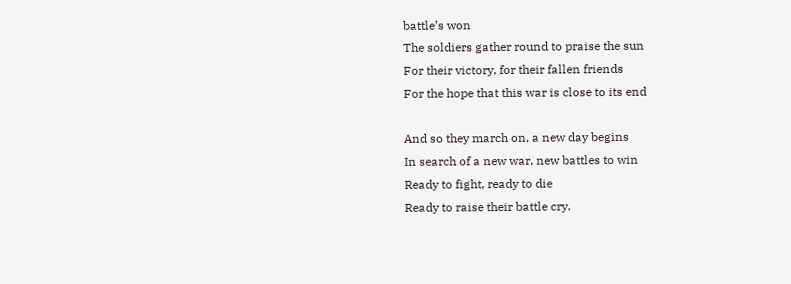battle’s won
The soldiers gather round to praise the sun
For their victory, for their fallen friends
For the hope that this war is close to its end

And so they march on, a new day begins
In search of a new war, new battles to win
Ready to fight, ready to die
Ready to raise their battle cry.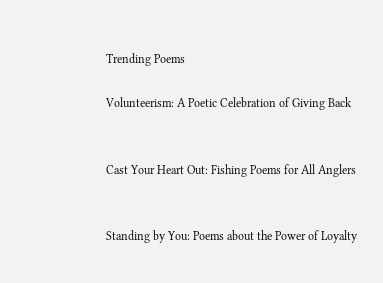Trending Poems

Volunteerism: A Poetic Celebration of Giving Back


Cast Your Heart Out: Fishing Poems for All Anglers


Standing by You: Poems about the Power of Loyalty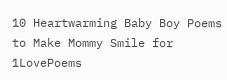10 Heartwarming Baby Boy Poems to Make Mommy Smile for 1LovePoems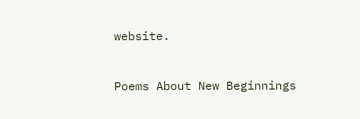website.


Poems About New Beginnings